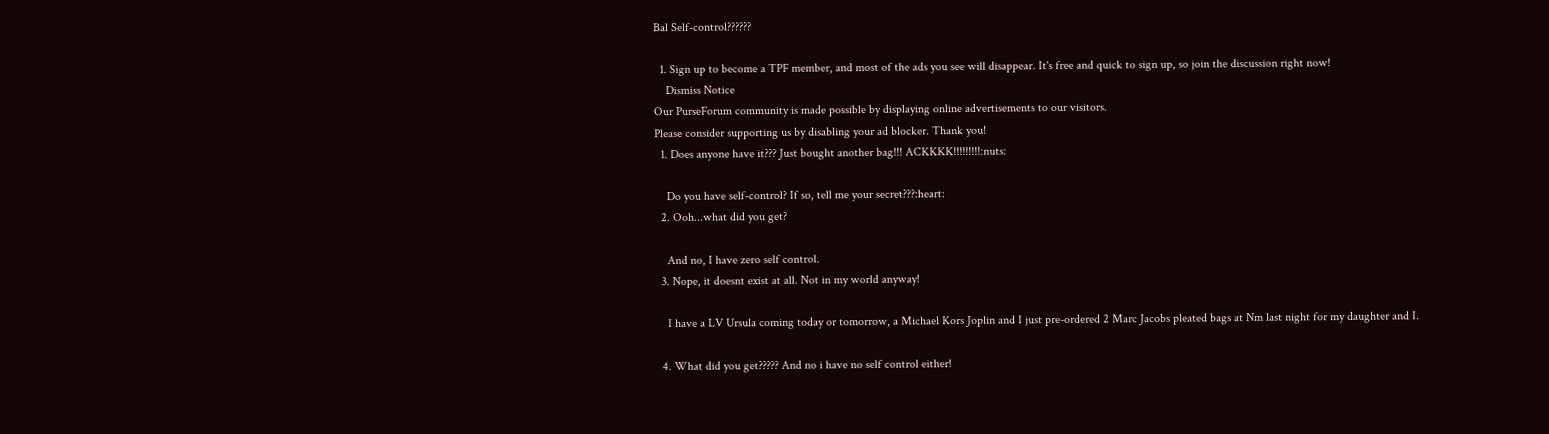Bal Self-control??????

  1. Sign up to become a TPF member, and most of the ads you see will disappear. It's free and quick to sign up, so join the discussion right now!
    Dismiss Notice
Our PurseForum community is made possible by displaying online advertisements to our visitors.
Please consider supporting us by disabling your ad blocker. Thank you!
  1. Does anyone have it??? Just bought another bag!!! ACKKKK!!!!!!!!!:nuts:

    Do you have self-control? If so, tell me your secret???:heart:
  2. Ooh...what did you get?

    And no, I have zero self control.
  3. Nope, it doesnt exist at all. Not in my world anyway!

    I have a LV Ursula coming today or tomorrow, a Michael Kors Joplin and I just pre-ordered 2 Marc Jacobs pleated bags at Nm last night for my daughter and I.

  4. What did you get????? And no i have no self control either!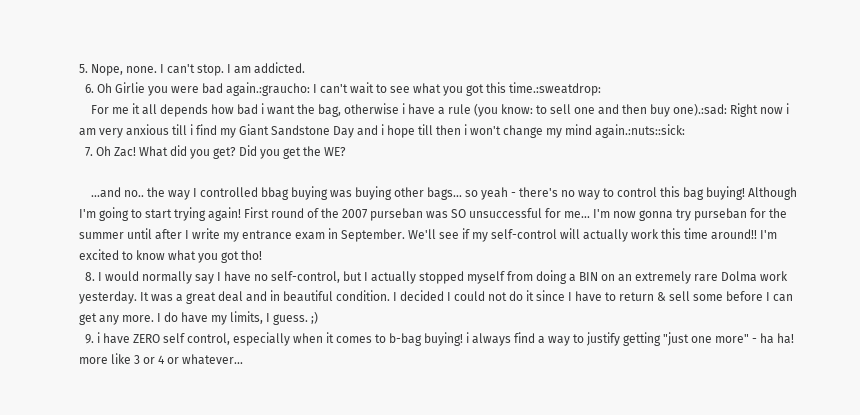5. Nope, none. I can't stop. I am addicted.
  6. Oh Girlie you were bad again.:graucho: I can't wait to see what you got this time.:sweatdrop:
    For me it all depends how bad i want the bag, otherwise i have a rule (you know: to sell one and then buy one).:sad: Right now i am very anxious till i find my Giant Sandstone Day and i hope till then i won't change my mind again.:nuts::sick:
  7. Oh Zac! What did you get? Did you get the WE?

    ...and no.. the way I controlled bbag buying was buying other bags... so yeah - there's no way to control this bag buying! Although I'm going to start trying again! First round of the 2007 purseban was SO unsuccessful for me... I'm now gonna try purseban for the summer until after I write my entrance exam in September. We'll see if my self-control will actually work this time around!! I'm excited to know what you got tho!
  8. I would normally say I have no self-control, but I actually stopped myself from doing a BIN on an extremely rare Dolma work yesterday. It was a great deal and in beautiful condition. I decided I could not do it since I have to return & sell some before I can get any more. I do have my limits, I guess. ;)
  9. i have ZERO self control, especially when it comes to b-bag buying! i always find a way to justify getting "just one more" - ha ha! more like 3 or 4 or whatever...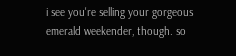i see you're selling your gorgeous emerald weekender, though. so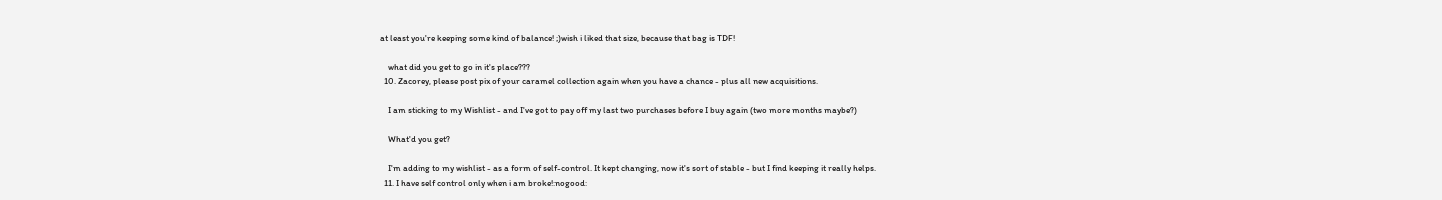at least you're keeping some kind of balance! ;)wish i liked that size, because that bag is TDF!

    what did you get to go in it's place???
  10. Zacorey, please post pix of your caramel collection again when you have a chance - plus all new acquisitions.

    I am sticking to my Wishlist - and I've got to pay off my last two purchases before I buy again (two more months maybe?)

    What'd you get?

    I'm adding to my wishlist - as a form of self-control. It kept changing, now it's sort of stable - but I find keeping it really helps.
  11. I have self control only when i am broke!:nogood: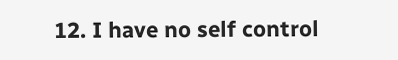12. I have no self control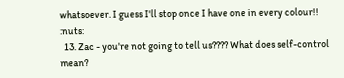whatsoever. I guess I'll stop once I have one in every colour!! :nuts:
  13. Zac - you're not going to tell us???? What does self-control mean?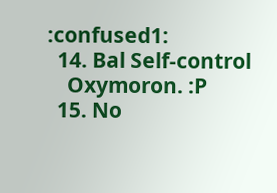:confused1:
  14. Bal Self-control
    Oxymoron. :P
  15. No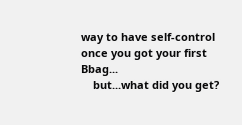way to have self-control once you got your first Bbag...
    but...what did you get?